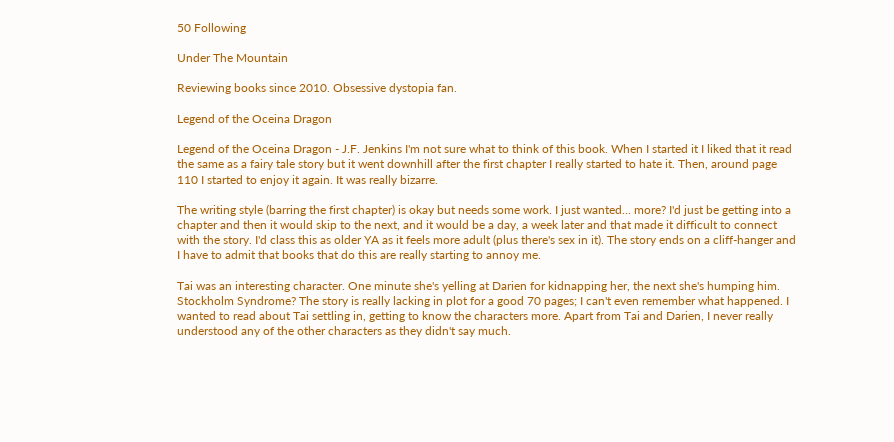50 Following

Under The Mountain

Reviewing books since 2010. Obsessive dystopia fan.

Legend of the Oceina Dragon

Legend of the Oceina Dragon - J.F. Jenkins I'm not sure what to think of this book. When I started it I liked that it read the same as a fairy tale story but it went downhill after the first chapter I really started to hate it. Then, around page 110 I started to enjoy it again. It was really bizarre.

The writing style (barring the first chapter) is okay but needs some work. I just wanted... more? I'd just be getting into a chapter and then it would skip to the next, and it would be a day, a week later and that made it difficult to connect with the story. I'd class this as older YA as it feels more adult (plus there's sex in it). The story ends on a cliff-hanger and I have to admit that books that do this are really starting to annoy me.

Tai was an interesting character. One minute she's yelling at Darien for kidnapping her, the next she's humping him. Stockholm Syndrome? The story is really lacking in plot for a good 70 pages; I can't even remember what happened. I wanted to read about Tai settling in, getting to know the characters more. Apart from Tai and Darien, I never really understood any of the other characters as they didn't say much.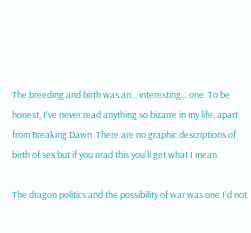The breeding and birth was an... interesting... one. To be honest, I've never read anything so bizarre in my life, apart from Breaking Dawn. There are no graphic descriptions of birth of sex but if you read this you'll get what I mean.

The dragon politics and the possibility of war was one I'd not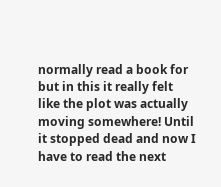normally read a book for but in this it really felt like the plot was actually moving somewhere! Until it stopped dead and now I have to read the next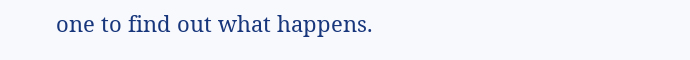one to find out what happens.